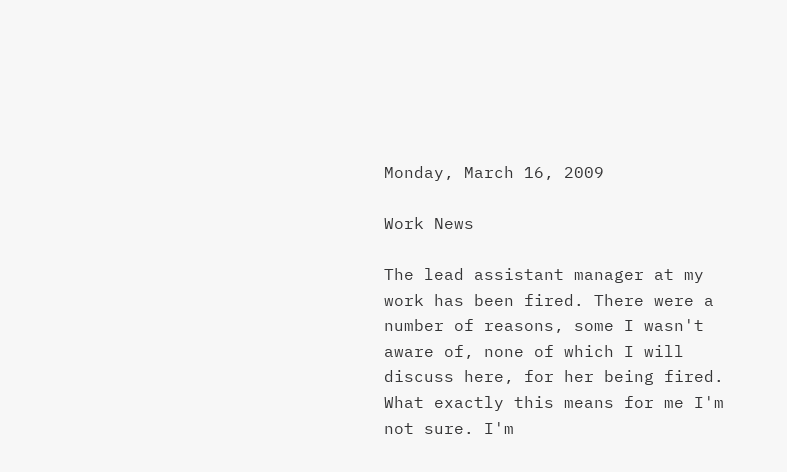Monday, March 16, 2009

Work News

The lead assistant manager at my work has been fired. There were a number of reasons, some I wasn't aware of, none of which I will discuss here, for her being fired. What exactly this means for me I'm not sure. I'm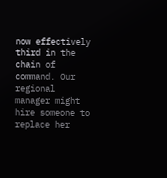now effectively third in the chain of command. Our regional manager might hire someone to replace her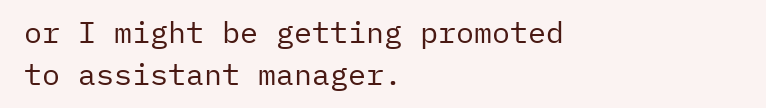or I might be getting promoted to assistant manager.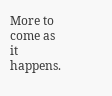More to come as it happens.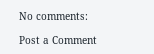No comments:

Post a Comment